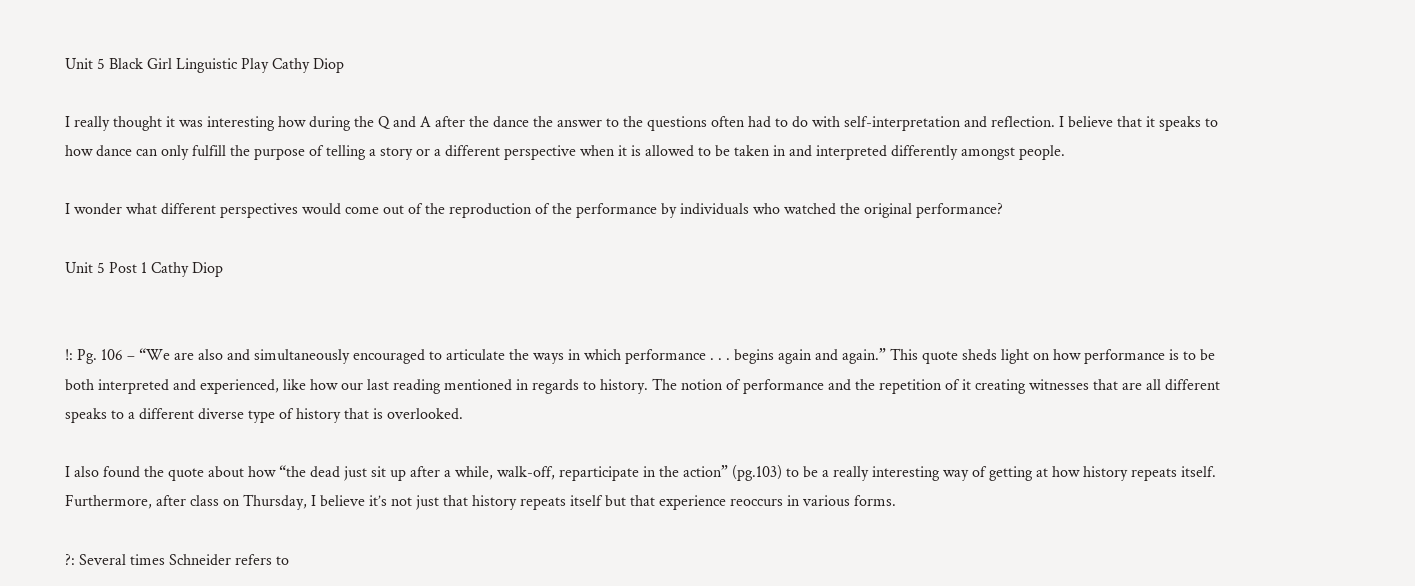Unit 5 Black Girl Linguistic Play Cathy Diop

I really thought it was interesting how during the Q and A after the dance the answer to the questions often had to do with self-interpretation and reflection. I believe that it speaks to how dance can only fulfill the purpose of telling a story or a different perspective when it is allowed to be taken in and interpreted differently amongst people.

I wonder what different perspectives would come out of the reproduction of the performance by individuals who watched the original performance?

Unit 5 Post 1 Cathy Diop


!: Pg. 106 – “We are also and simultaneously encouraged to articulate the ways in which performance . . . begins again and again.” This quote sheds light on how performance is to be both interpreted and experienced, like how our last reading mentioned in regards to history. The notion of performance and the repetition of it creating witnesses that are all different speaks to a different diverse type of history that is overlooked.

I also found the quote about how “the dead just sit up after a while, walk-off, reparticipate in the action” (pg.103) to be a really interesting way of getting at how history repeats itself. Furthermore, after class on Thursday, I believe it’s not just that history repeats itself but that experience reoccurs in various forms.

?: Several times Schneider refers to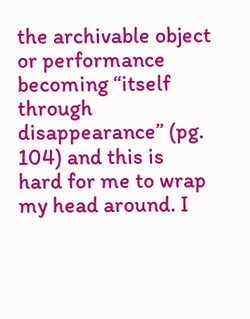the archivable object or performance becoming “itself through disappearance” (pg. 104) and this is hard for me to wrap my head around. I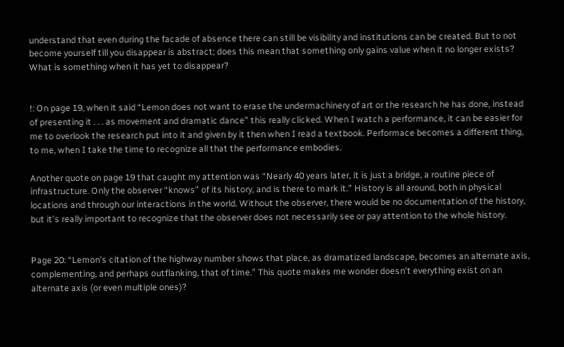understand that even during the facade of absence there can still be visibility and institutions can be created. But to not become yourself till you disappear is abstract; does this mean that something only gains value when it no longer exists? What is something when it has yet to disappear?


!: On page 19, when it said “Lemon does not want to erase the undermachinery of art or the research he has done, instead of presenting it . . . as movement and dramatic dance” this really clicked. When I watch a performance, it can be easier for me to overlook the research put into it and given by it then when I read a textbook. Performace becomes a different thing, to me, when I take the time to recognize all that the performance embodies.

Another quote on page 19 that caught my attention was “Nearly 40 years later, it is just a bridge, a routine piece of infrastructure. Only the observer “knows” of its history, and is there to mark it.” History is all around, both in physical locations and through our interactions in the world. Without the observer, there would be no documentation of the history, but it’s really important to recognize that the observer does not necessarily see or pay attention to the whole history.


Page 20: “Lemon’s citation of the highway number shows that place, as dramatized landscape, becomes an alternate axis, complementing, and perhaps outflanking, that of time.” This quote makes me wonder doesn’t everything exist on an alternate axis (or even multiple ones)?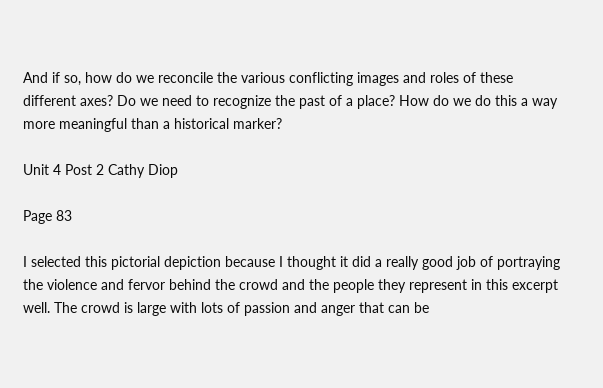And if so, how do we reconcile the various conflicting images and roles of these different axes? Do we need to recognize the past of a place? How do we do this a way more meaningful than a historical marker?

Unit 4 Post 2 Cathy Diop

Page 83

I selected this pictorial depiction because I thought it did a really good job of portraying the violence and fervor behind the crowd and the people they represent in this excerpt well. The crowd is large with lots of passion and anger that can be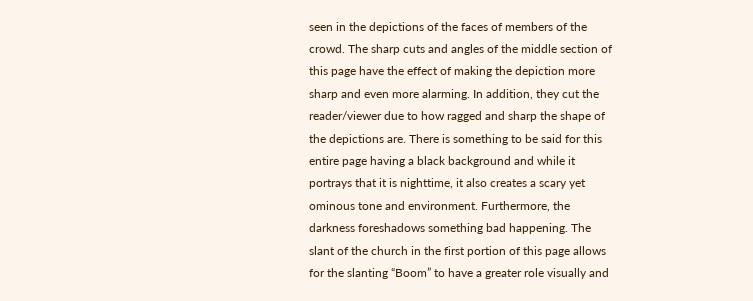seen in the depictions of the faces of members of the crowd. The sharp cuts and angles of the middle section of this page have the effect of making the depiction more sharp and even more alarming. In addition, they cut the reader/viewer due to how ragged and sharp the shape of the depictions are. There is something to be said for this entire page having a black background and while it portrays that it is nighttime, it also creates a scary yet ominous tone and environment. Furthermore, the darkness foreshadows something bad happening. The slant of the church in the first portion of this page allows for the slanting “Boom” to have a greater role visually and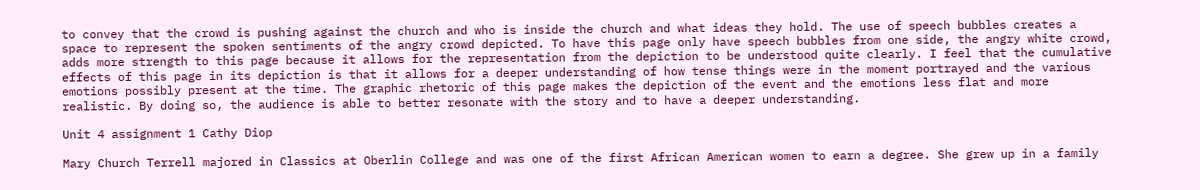to convey that the crowd is pushing against the church and who is inside the church and what ideas they hold. The use of speech bubbles creates a space to represent the spoken sentiments of the angry crowd depicted. To have this page only have speech bubbles from one side, the angry white crowd, adds more strength to this page because it allows for the representation from the depiction to be understood quite clearly. I feel that the cumulative effects of this page in its depiction is that it allows for a deeper understanding of how tense things were in the moment portrayed and the various emotions possibly present at the time. The graphic rhetoric of this page makes the depiction of the event and the emotions less flat and more realistic. By doing so, the audience is able to better resonate with the story and to have a deeper understanding.

Unit 4 assignment 1 Cathy Diop

Mary Church Terrell majored in Classics at Oberlin College and was one of the first African American women to earn a degree. She grew up in a family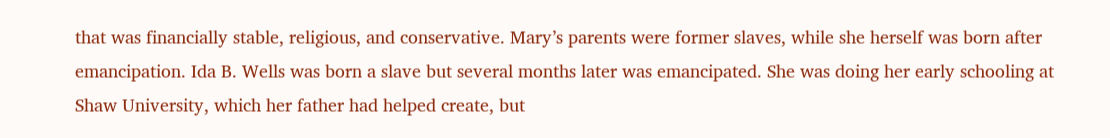that was financially stable, religious, and conservative. Mary’s parents were former slaves, while she herself was born after emancipation. Ida B. Wells was born a slave but several months later was emancipated. She was doing her early schooling at Shaw University, which her father had helped create, but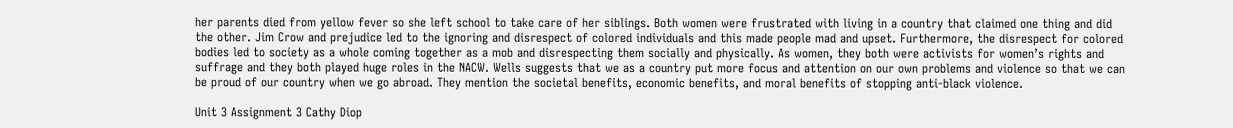her parents died from yellow fever so she left school to take care of her siblings. Both women were frustrated with living in a country that claimed one thing and did the other. Jim Crow and prejudice led to the ignoring and disrespect of colored individuals and this made people mad and upset. Furthermore, the disrespect for colored bodies led to society as a whole coming together as a mob and disrespecting them socially and physically. As women, they both were activists for women’s rights and suffrage and they both played huge roles in the NACW. Wells suggests that we as a country put more focus and attention on our own problems and violence so that we can be proud of our country when we go abroad. They mention the societal benefits, economic benefits, and moral benefits of stopping anti-black violence.

Unit 3 Assignment 3 Cathy Diop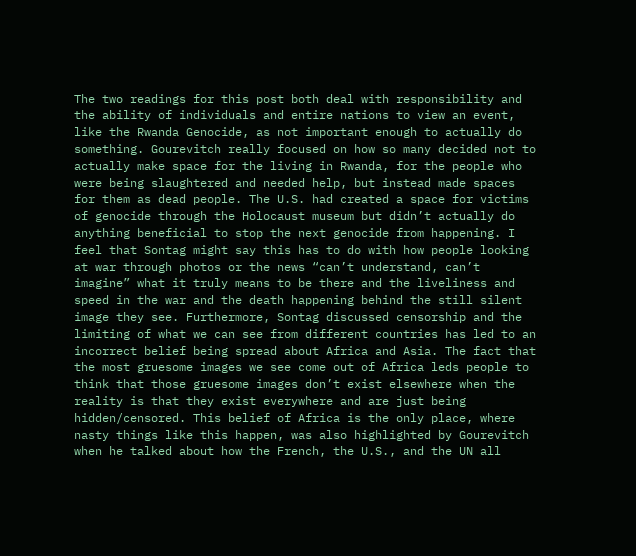The two readings for this post both deal with responsibility and the ability of individuals and entire nations to view an event, like the Rwanda Genocide, as not important enough to actually do something. Gourevitch really focused on how so many decided not to actually make space for the living in Rwanda, for the people who were being slaughtered and needed help, but instead made spaces for them as dead people. The U.S. had created a space for victims of genocide through the Holocaust museum but didn’t actually do anything beneficial to stop the next genocide from happening. I feel that Sontag might say this has to do with how people looking at war through photos or the news “can’t understand, can’t imagine” what it truly means to be there and the liveliness and speed in the war and the death happening behind the still silent image they see. Furthermore, Sontag discussed censorship and the limiting of what we can see from different countries has led to an incorrect belief being spread about Africa and Asia. The fact that the most gruesome images we see come out of Africa leds people to think that those gruesome images don’t exist elsewhere when the reality is that they exist everywhere and are just being hidden/censored. This belief of Africa is the only place, where nasty things like this happen, was also highlighted by Gourevitch when he talked about how the French, the U.S., and the UN all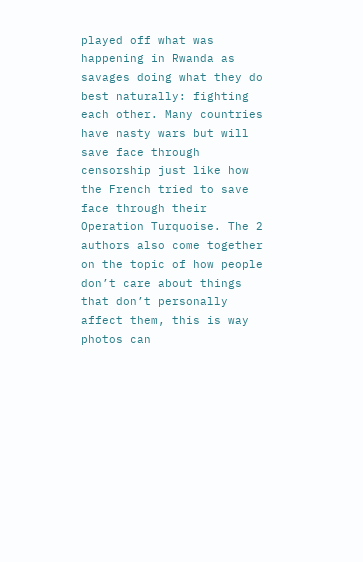played off what was happening in Rwanda as savages doing what they do best naturally: fighting each other. Many countries have nasty wars but will save face through censorship just like how the French tried to save face through their Operation Turquoise. The 2 authors also come together on the topic of how people don’t care about things that don’t personally affect them, this is way photos can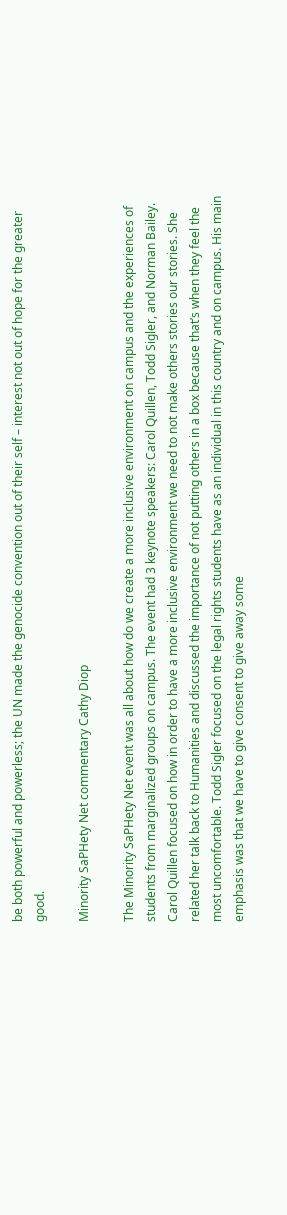be both powerful and powerless; the UN made the genocide convention out of their self – interest not out of hope for the greater good.

Minority SaPHety Net commentary Cathy Diop

The Minority SaPHety Net event was all about how do we create a more inclusive environment on campus and the experiences of students from marginalized groups on campus. The event had 3 keynote speakers: Carol Quillen, Todd Sigler, and Norman Bailey. Carol Quillen focused on how in order to have a more inclusive environment we need to not make others stories our stories. She related her talk back to Humanities and discussed the importance of not putting others in a box because that’s when they feel the most uncomfortable. Todd Sigler focused on the legal rights students have as an individual in this country and on campus. His main emphasis was that we have to give consent to give away some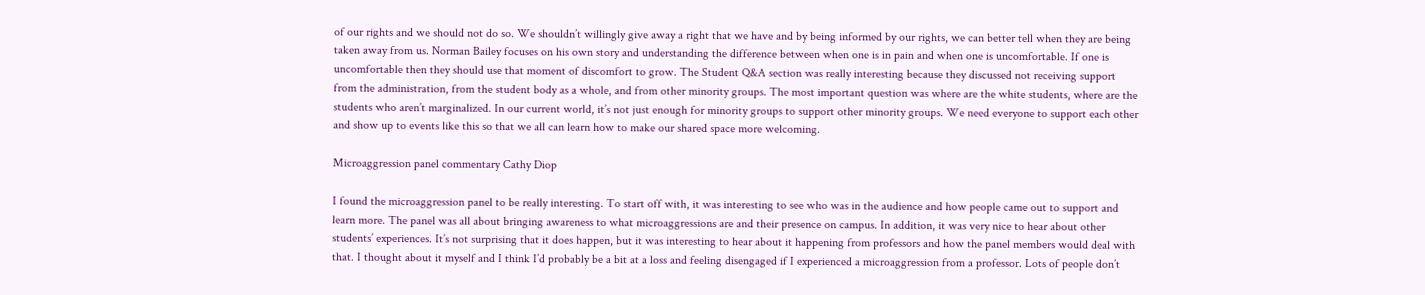of our rights and we should not do so. We shouldn’t willingly give away a right that we have and by being informed by our rights, we can better tell when they are being taken away from us. Norman Bailey focuses on his own story and understanding the difference between when one is in pain and when one is uncomfortable. If one is uncomfortable then they should use that moment of discomfort to grow. The Student Q&A section was really interesting because they discussed not receiving support from the administration, from the student body as a whole, and from other minority groups. The most important question was where are the white students, where are the students who aren’t marginalized. In our current world, it’s not just enough for minority groups to support other minority groups. We need everyone to support each other and show up to events like this so that we all can learn how to make our shared space more welcoming.

Microaggression panel commentary Cathy Diop

I found the microaggression panel to be really interesting. To start off with, it was interesting to see who was in the audience and how people came out to support and learn more. The panel was all about bringing awareness to what microaggressions are and their presence on campus. In addition, it was very nice to hear about other students’ experiences. It’s not surprising that it does happen, but it was interesting to hear about it happening from professors and how the panel members would deal with that. I thought about it myself and I think I’d probably be a bit at a loss and feeling disengaged if I experienced a microaggression from a professor. Lots of people don’t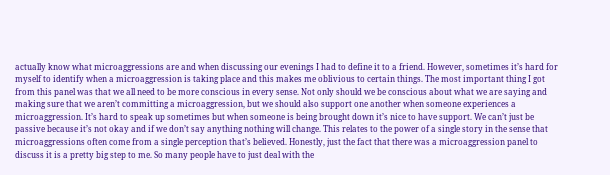actually know what microaggressions are and when discussing our evenings I had to define it to a friend. However, sometimes it’s hard for myself to identify when a microaggression is taking place and this makes me oblivious to certain things. The most important thing I got from this panel was that we all need to be more conscious in every sense. Not only should we be conscious about what we are saying and making sure that we aren’t committing a microaggression, but we should also support one another when someone experiences a microaggression. It’s hard to speak up sometimes but when someone is being brought down it’s nice to have support. We can’t just be passive because it’s not okay and if we don’t say anything nothing will change. This relates to the power of a single story in the sense that microaggressions often come from a single perception that’s believed. Honestly, just the fact that there was a microaggression panel to discuss it is a pretty big step to me. So many people have to just deal with the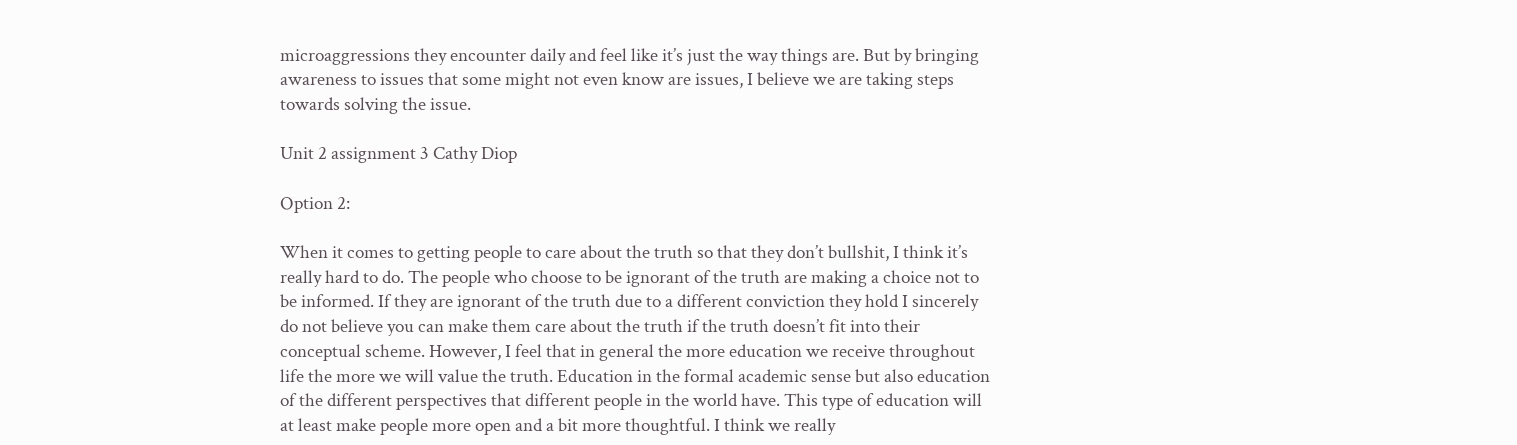microaggressions they encounter daily and feel like it’s just the way things are. But by bringing awareness to issues that some might not even know are issues, I believe we are taking steps towards solving the issue.

Unit 2 assignment 3 Cathy Diop

Option 2:

When it comes to getting people to care about the truth so that they don’t bullshit, I think it’s really hard to do. The people who choose to be ignorant of the truth are making a choice not to be informed. If they are ignorant of the truth due to a different conviction they hold I sincerely do not believe you can make them care about the truth if the truth doesn’t fit into their conceptual scheme. However, I feel that in general the more education we receive throughout life the more we will value the truth. Education in the formal academic sense but also education of the different perspectives that different people in the world have. This type of education will at least make people more open and a bit more thoughtful. I think we really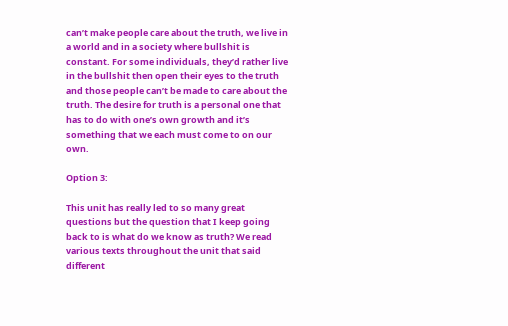can’t make people care about the truth, we live in a world and in a society where bullshit is constant. For some individuals, they’d rather live in the bullshit then open their eyes to the truth and those people can’t be made to care about the truth. The desire for truth is a personal one that has to do with one’s own growth and it’s something that we each must come to on our own.

Option 3:

This unit has really led to so many great questions but the question that I keep going back to is what do we know as truth? We read various texts throughout the unit that said different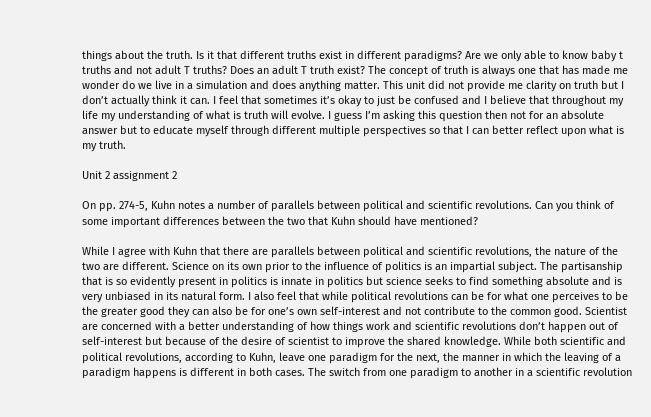things about the truth. Is it that different truths exist in different paradigms? Are we only able to know baby t truths and not adult T truths? Does an adult T truth exist? The concept of truth is always one that has made me wonder do we live in a simulation and does anything matter. This unit did not provide me clarity on truth but I don’t actually think it can. I feel that sometimes it’s okay to just be confused and I believe that throughout my life my understanding of what is truth will evolve. I guess I’m asking this question then not for an absolute answer but to educate myself through different multiple perspectives so that I can better reflect upon what is my truth.

Unit 2 assignment 2

On pp. 274-5, Kuhn notes a number of parallels between political and scientific revolutions. Can you think of some important differences between the two that Kuhn should have mentioned?

While I agree with Kuhn that there are parallels between political and scientific revolutions, the nature of the two are different. Science on its own prior to the influence of politics is an impartial subject. The partisanship that is so evidently present in politics is innate in politics but science seeks to find something absolute and is very unbiased in its natural form. I also feel that while political revolutions can be for what one perceives to be the greater good they can also be for one’s own self-interest and not contribute to the common good. Scientist are concerned with a better understanding of how things work and scientific revolutions don’t happen out of self-interest but because of the desire of scientist to improve the shared knowledge. While both scientific and political revolutions, according to Kuhn, leave one paradigm for the next, the manner in which the leaving of a paradigm happens is different in both cases. The switch from one paradigm to another in a scientific revolution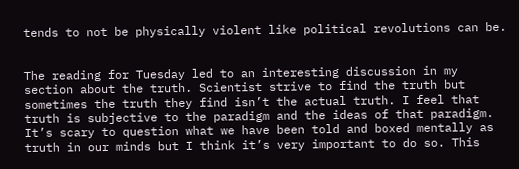tends to not be physically violent like political revolutions can be.


The reading for Tuesday led to an interesting discussion in my section about the truth. Scientist strive to find the truth but sometimes the truth they find isn’t the actual truth. I feel that truth is subjective to the paradigm and the ideas of that paradigm. It’s scary to question what we have been told and boxed mentally as truth in our minds but I think it’s very important to do so. This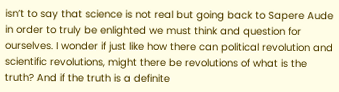isn’t to say that science is not real but going back to Sapere Aude in order to truly be enlighted we must think and question for ourselves. I wonder if just like how there can political revolution and scientific revolutions, might there be revolutions of what is the truth? And if the truth is a definite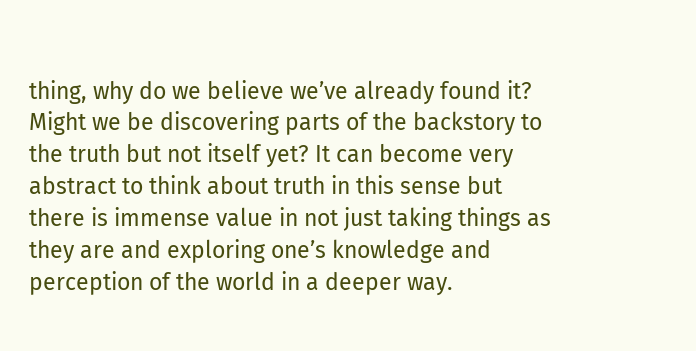thing, why do we believe we’ve already found it? Might we be discovering parts of the backstory to the truth but not itself yet? It can become very abstract to think about truth in this sense but there is immense value in not just taking things as they are and exploring one’s knowledge and perception of the world in a deeper way.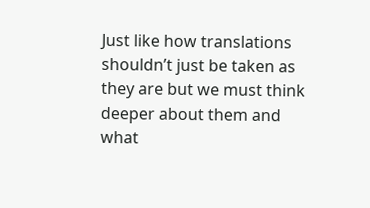Just like how translations shouldn’t just be taken as they are but we must think deeper about them and what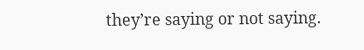they’re saying or not saying.